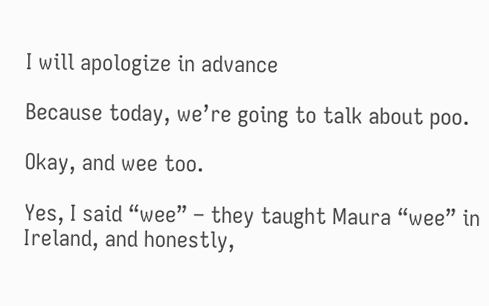I will apologize in advance

Because today, we’re going to talk about poo.

Okay, and wee too.

Yes, I said “wee” – they taught Maura “wee” in Ireland, and honestly,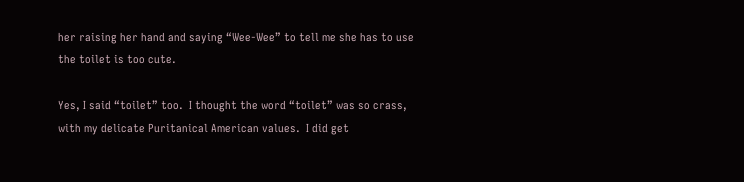her raising her hand and saying “Wee-Wee” to tell me she has to use the toilet is too cute.

Yes, I said “toilet” too.  I thought the word “toilet” was so crass, with my delicate Puritanical American values.  I did get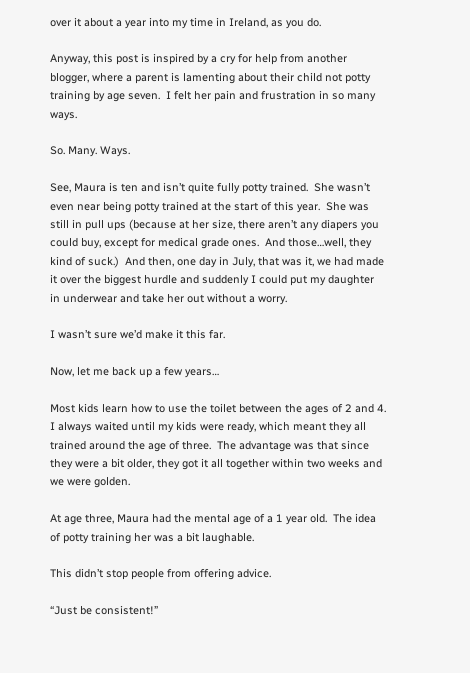over it about a year into my time in Ireland, as you do.

Anyway, this post is inspired by a cry for help from another blogger, where a parent is lamenting about their child not potty training by age seven.  I felt her pain and frustration in so many ways.

So. Many. Ways.

See, Maura is ten and isn’t quite fully potty trained.  She wasn’t even near being potty trained at the start of this year.  She was still in pull ups (because at her size, there aren’t any diapers you could buy, except for medical grade ones.  And those…well, they kind of suck.)  And then, one day in July, that was it, we had made it over the biggest hurdle and suddenly I could put my daughter in underwear and take her out without a worry.

I wasn’t sure we’d make it this far.

Now, let me back up a few years…

Most kids learn how to use the toilet between the ages of 2 and 4.  I always waited until my kids were ready, which meant they all trained around the age of three.  The advantage was that since they were a bit older, they got it all together within two weeks and we were golden.

At age three, Maura had the mental age of a 1 year old.  The idea of potty training her was a bit laughable.

This didn’t stop people from offering advice.

“Just be consistent!”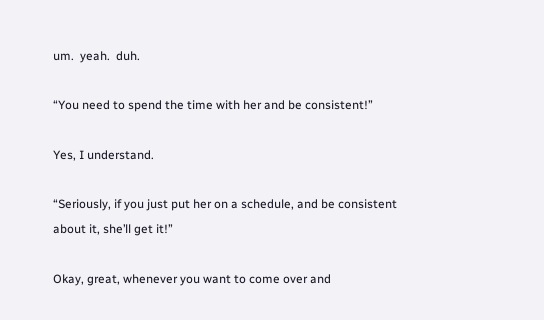um.  yeah.  duh.

“You need to spend the time with her and be consistent!”

Yes, I understand.

“Seriously, if you just put her on a schedule, and be consistent about it, she’ll get it!”

Okay, great, whenever you want to come over and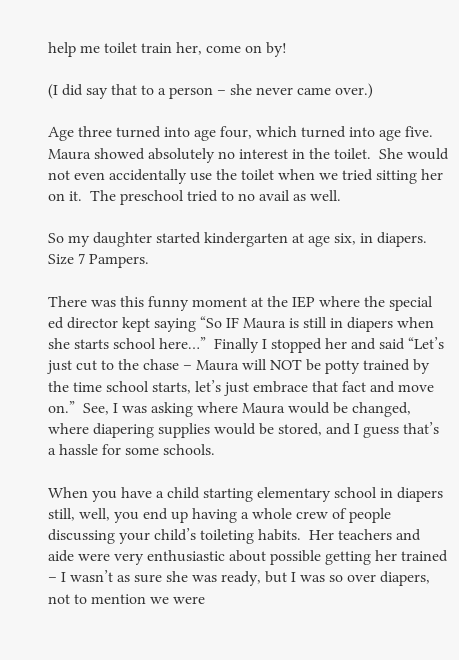help me toilet train her, come on by!

(I did say that to a person – she never came over.)

Age three turned into age four, which turned into age five.  Maura showed absolutely no interest in the toilet.  She would not even accidentally use the toilet when we tried sitting her on it.  The preschool tried to no avail as well.

So my daughter started kindergarten at age six, in diapers.  Size 7 Pampers.

There was this funny moment at the IEP where the special ed director kept saying “So IF Maura is still in diapers when she starts school here…”  Finally I stopped her and said “Let’s just cut to the chase – Maura will NOT be potty trained by the time school starts, let’s just embrace that fact and move on.”  See, I was asking where Maura would be changed, where diapering supplies would be stored, and I guess that’s a hassle for some schools.

When you have a child starting elementary school in diapers still, well, you end up having a whole crew of people discussing your child’s toileting habits.  Her teachers and aide were very enthusiastic about possible getting her trained – I wasn’t as sure she was ready, but I was so over diapers, not to mention we were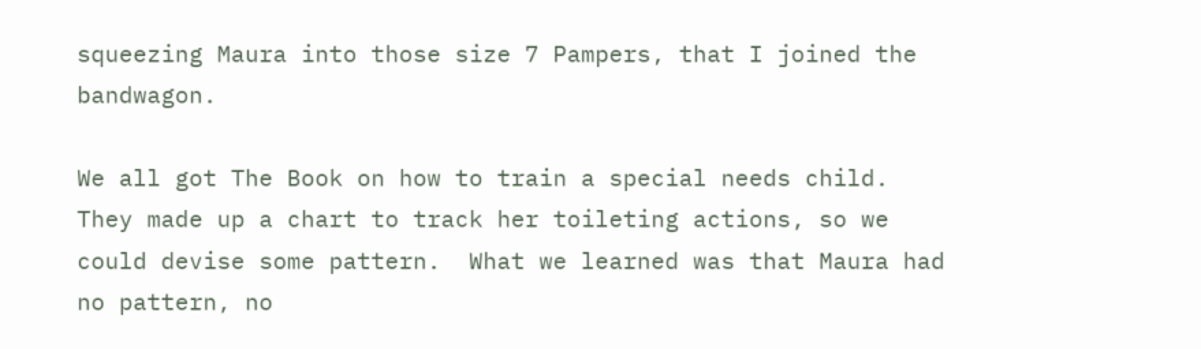squeezing Maura into those size 7 Pampers, that I joined the bandwagon.

We all got The Book on how to train a special needs child.  They made up a chart to track her toileting actions, so we could devise some pattern.  What we learned was that Maura had no pattern, no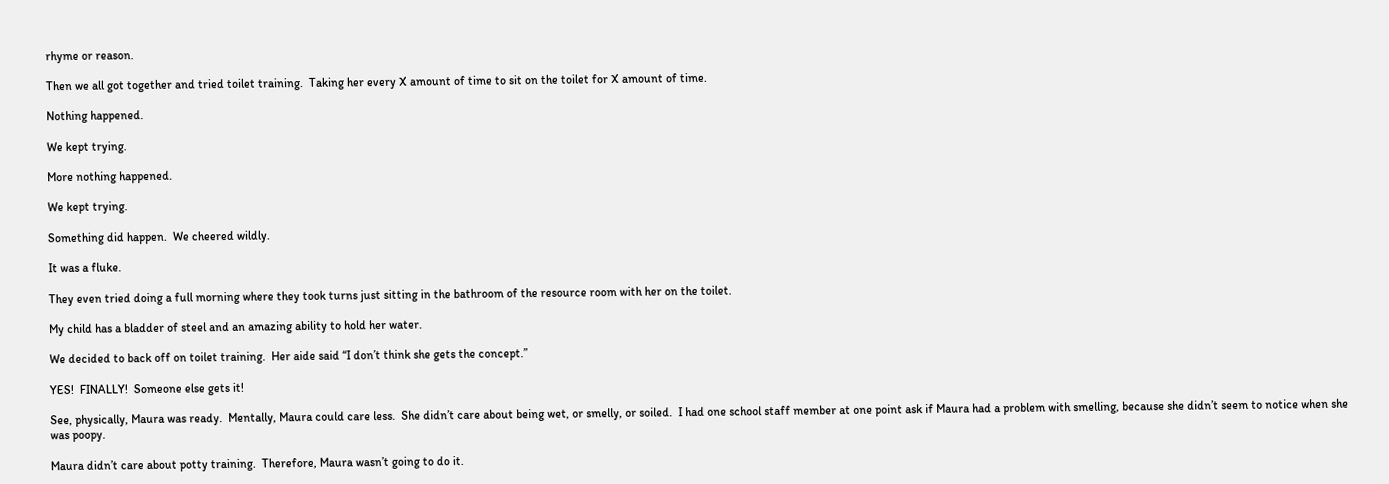rhyme or reason.

Then we all got together and tried toilet training.  Taking her every X amount of time to sit on the toilet for X amount of time.

Nothing happened.

We kept trying.

More nothing happened.

We kept trying.

Something did happen.  We cheered wildly.

It was a fluke.

They even tried doing a full morning where they took turns just sitting in the bathroom of the resource room with her on the toilet.

My child has a bladder of steel and an amazing ability to hold her water.

We decided to back off on toilet training.  Her aide said “I don’t think she gets the concept.”

YES!  FINALLY!  Someone else gets it!

See, physically, Maura was ready.  Mentally, Maura could care less.  She didn’t care about being wet, or smelly, or soiled.  I had one school staff member at one point ask if Maura had a problem with smelling, because she didn’t seem to notice when she was poopy.

Maura didn’t care about potty training.  Therefore, Maura wasn’t going to do it.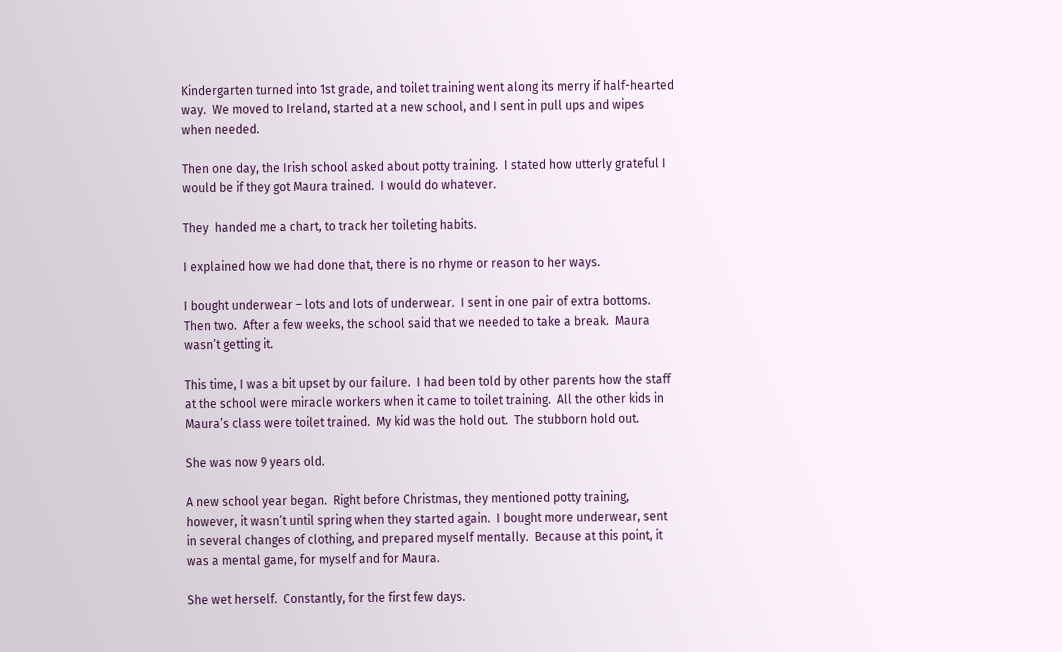Kindergarten turned into 1st grade, and toilet training went along its merry if half-hearted way.  We moved to Ireland, started at a new school, and I sent in pull ups and wipes when needed.

Then one day, the Irish school asked about potty training.  I stated how utterly grateful I would be if they got Maura trained.  I would do whatever.

They  handed me a chart, to track her toileting habits.

I explained how we had done that, there is no rhyme or reason to her ways.

I bought underwear – lots and lots of underwear.  I sent in one pair of extra bottoms.  Then two.  After a few weeks, the school said that we needed to take a break.  Maura wasn’t getting it.

This time, I was a bit upset by our failure.  I had been told by other parents how the staff at the school were miracle workers when it came to toilet training.  All the other kids in Maura’s class were toilet trained.  My kid was the hold out.  The stubborn hold out.

She was now 9 years old.

A new school year began.  Right before Christmas, they mentioned potty training, however, it wasn’t until spring when they started again.  I bought more underwear, sent in several changes of clothing, and prepared myself mentally.  Because at this point, it was a mental game, for myself and for Maura.

She wet herself.  Constantly, for the first few days.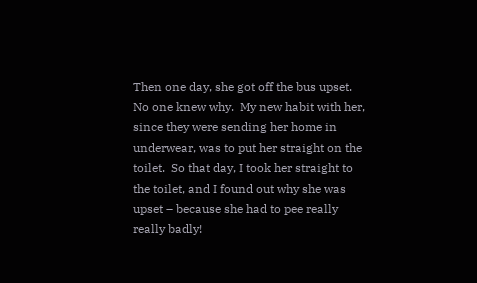Then one day, she got off the bus upset.  No one knew why.  My new habit with her, since they were sending her home in underwear, was to put her straight on the toilet.  So that day, I took her straight to the toilet, and I found out why she was upset – because she had to pee really really badly!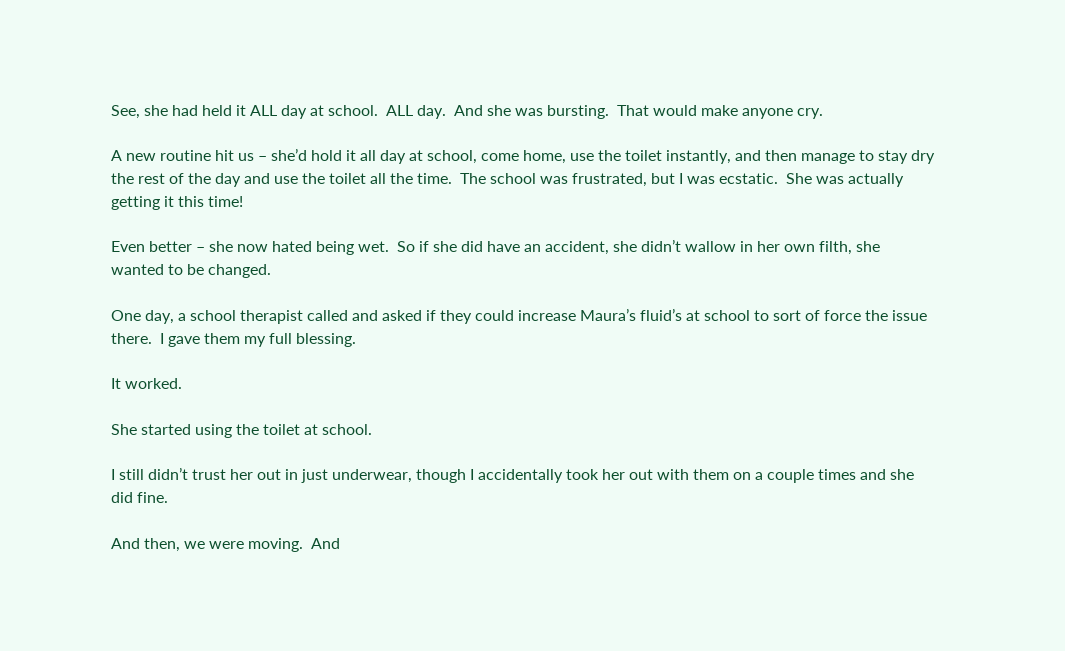See, she had held it ALL day at school.  ALL day.  And she was bursting.  That would make anyone cry.

A new routine hit us – she’d hold it all day at school, come home, use the toilet instantly, and then manage to stay dry the rest of the day and use the toilet all the time.  The school was frustrated, but I was ecstatic.  She was actually getting it this time!

Even better – she now hated being wet.  So if she did have an accident, she didn’t wallow in her own filth, she wanted to be changed.

One day, a school therapist called and asked if they could increase Maura’s fluid’s at school to sort of force the issue there.  I gave them my full blessing.

It worked.

She started using the toilet at school.

I still didn’t trust her out in just underwear, though I accidentally took her out with them on a couple times and she did fine.

And then, we were moving.  And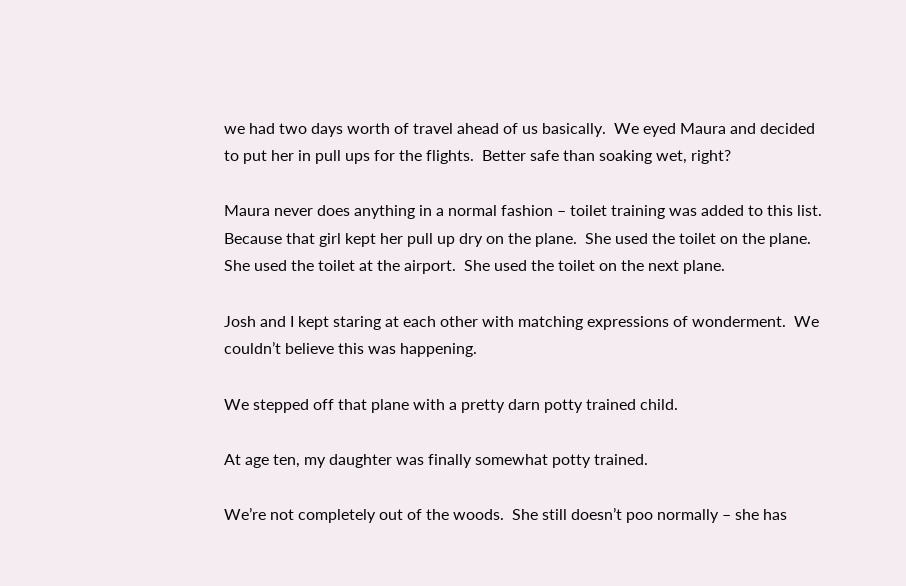we had two days worth of travel ahead of us basically.  We eyed Maura and decided to put her in pull ups for the flights.  Better safe than soaking wet, right?

Maura never does anything in a normal fashion – toilet training was added to this list.  Because that girl kept her pull up dry on the plane.  She used the toilet on the plane.  She used the toilet at the airport.  She used the toilet on the next plane.

Josh and I kept staring at each other with matching expressions of wonderment.  We couldn’t believe this was happening.

We stepped off that plane with a pretty darn potty trained child.

At age ten, my daughter was finally somewhat potty trained.

We’re not completely out of the woods.  She still doesn’t poo normally – she has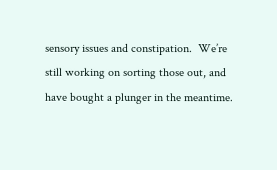sensory issues and constipation.  We’re still working on sorting those out, and have bought a plunger in the meantime.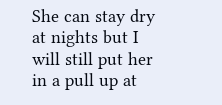She can stay dry at nights but I will still put her in a pull up at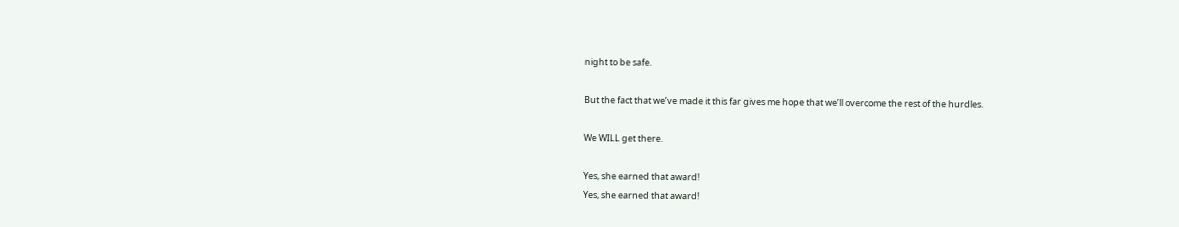night to be safe.

But the fact that we’ve made it this far gives me hope that we’ll overcome the rest of the hurdles.

We WILL get there.

Yes, she earned that award!
Yes, she earned that award!